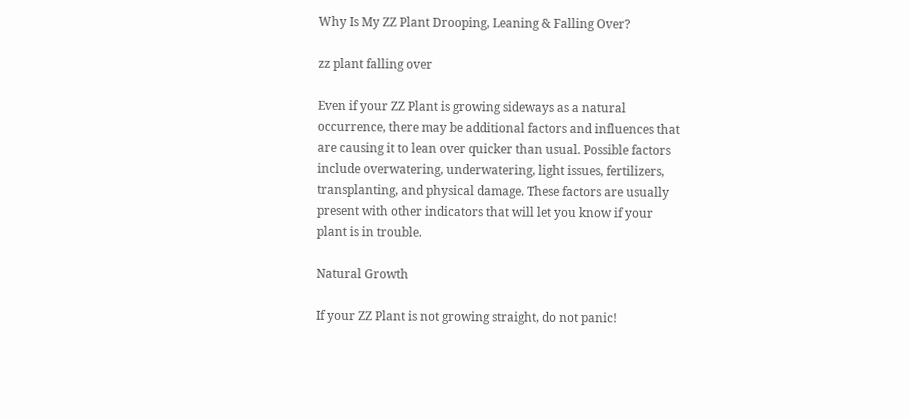Why Is My ZZ Plant Drooping, Leaning & Falling Over?

zz plant falling over

Even if your ZZ Plant is growing sideways as a natural occurrence, there may be additional factors and influences that are causing it to lean over quicker than usual. Possible factors include overwatering, underwatering, light issues, fertilizers, transplanting, and physical damage. These factors are usually present with other indicators that will let you know if your plant is in trouble.

Natural Growth

If your ZZ Plant is not growing straight, do not panic!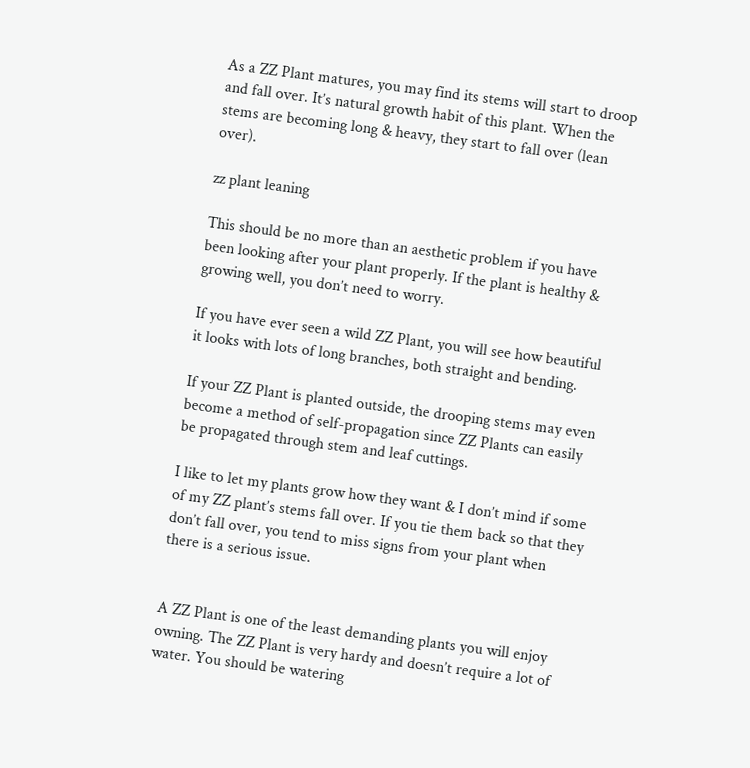As a ZZ Plant matures, you may find its stems will start to droop and fall over. It’s natural growth habit of this plant. When the stems are becoming long & heavy, they start to fall over (lean over).

zz plant leaning

This should be no more than an aesthetic problem if you have been looking after your plant properly. If the plant is healthy & growing well, you don’t need to worry.

If you have ever seen a wild ZZ Plant, you will see how beautiful it looks with lots of long branches, both straight and bending.

If your ZZ Plant is planted outside, the drooping stems may even become a method of self-propagation since ZZ Plants can easily be propagated through stem and leaf cuttings.

I like to let my plants grow how they want & I don’t mind if some of my ZZ plant’s stems fall over. If you tie them back so that they don’t fall over, you tend to miss signs from your plant when there is a serious issue.


A ZZ Plant is one of the least demanding plants you will enjoy owning. The ZZ Plant is very hardy and doesn’t require a lot of water. You should be watering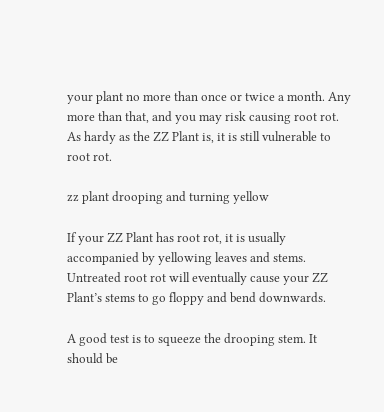your plant no more than once or twice a month. Any more than that, and you may risk causing root rot. As hardy as the ZZ Plant is, it is still vulnerable to root rot.

zz plant drooping and turning yellow

If your ZZ Plant has root rot, it is usually accompanied by yellowing leaves and stems. Untreated root rot will eventually cause your ZZ Plant’s stems to go floppy and bend downwards.

A good test is to squeeze the drooping stem. It should be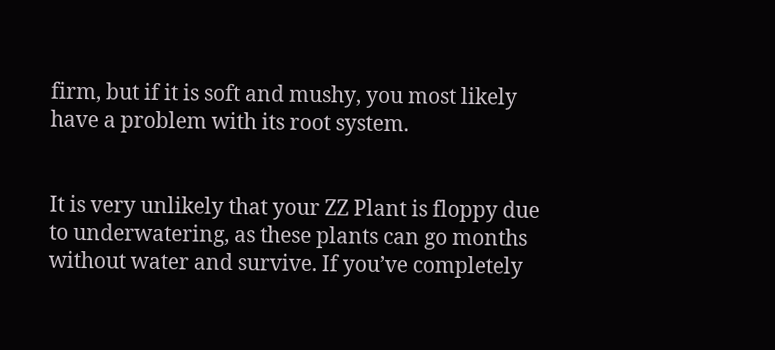firm, but if it is soft and mushy, you most likely have a problem with its root system.


It is very unlikely that your ZZ Plant is floppy due to underwatering, as these plants can go months without water and survive. If you’ve completely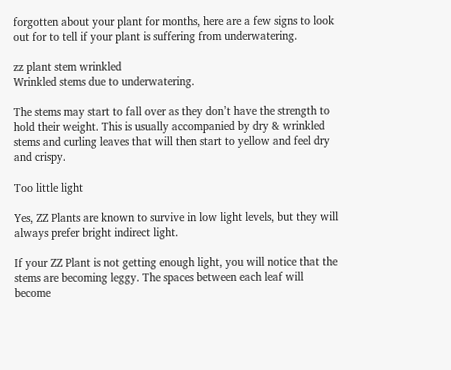forgotten about your plant for months, here are a few signs to look out for to tell if your plant is suffering from underwatering.

zz plant stem wrinkled
Wrinkled stems due to underwatering.

The stems may start to fall over as they don’t have the strength to hold their weight. This is usually accompanied by dry & wrinkled stems and curling leaves that will then start to yellow and feel dry and crispy.

Too little light

Yes, ZZ Plants are known to survive in low light levels, but they will always prefer bright indirect light.

If your ZZ Plant is not getting enough light, you will notice that the stems are becoming leggy. The spaces between each leaf will become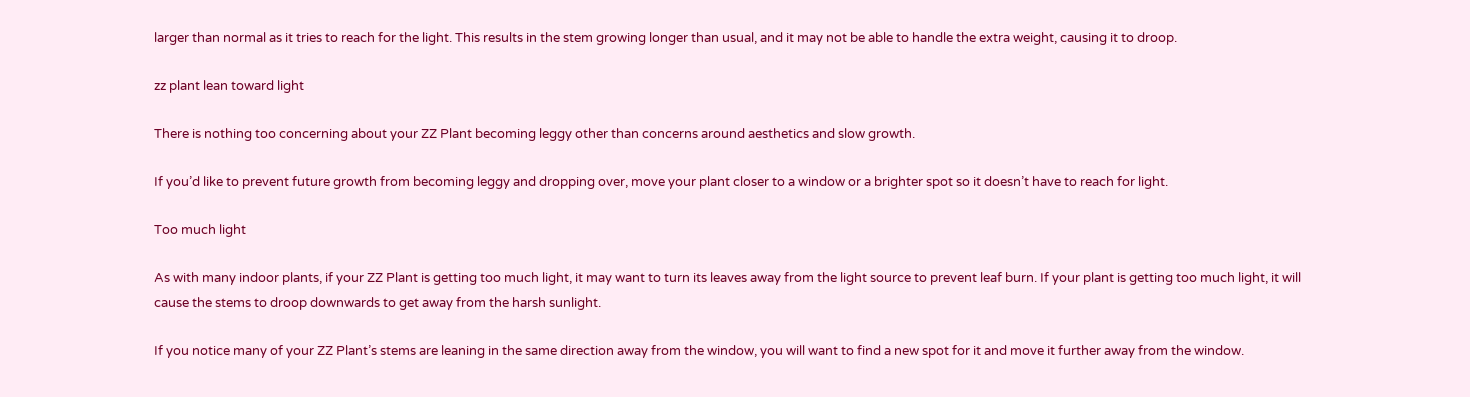larger than normal as it tries to reach for the light. This results in the stem growing longer than usual, and it may not be able to handle the extra weight, causing it to droop.

zz plant lean toward light

There is nothing too concerning about your ZZ Plant becoming leggy other than concerns around aesthetics and slow growth.

If you’d like to prevent future growth from becoming leggy and dropping over, move your plant closer to a window or a brighter spot so it doesn’t have to reach for light.

Too much light

As with many indoor plants, if your ZZ Plant is getting too much light, it may want to turn its leaves away from the light source to prevent leaf burn. If your plant is getting too much light, it will cause the stems to droop downwards to get away from the harsh sunlight.

If you notice many of your ZZ Plant’s stems are leaning in the same direction away from the window, you will want to find a new spot for it and move it further away from the window.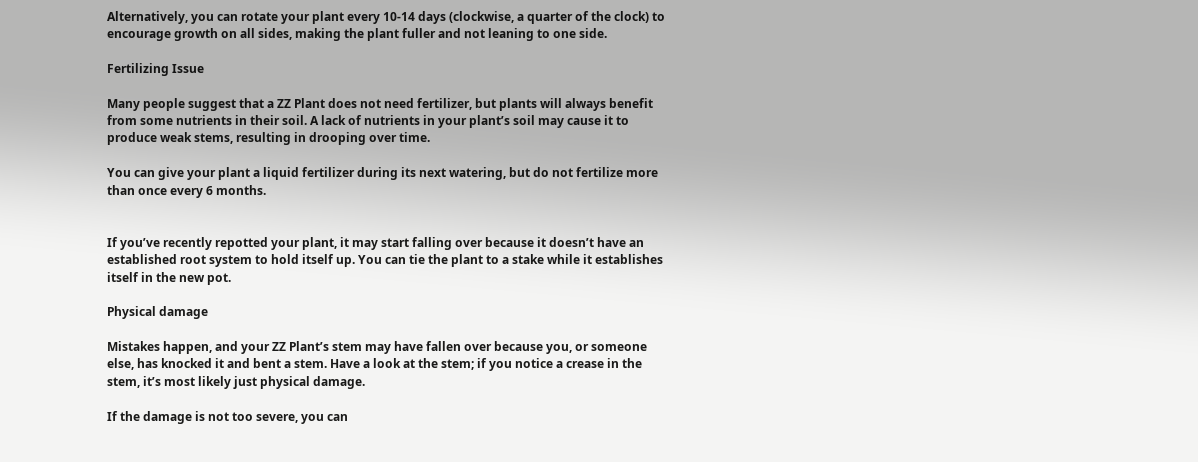Alternatively, you can rotate your plant every 10-14 days (clockwise, a quarter of the clock) to encourage growth on all sides, making the plant fuller and not leaning to one side.

Fertilizing Issue

Many people suggest that a ZZ Plant does not need fertilizer, but plants will always benefit from some nutrients in their soil. A lack of nutrients in your plant’s soil may cause it to produce weak stems, resulting in drooping over time.

You can give your plant a liquid fertilizer during its next watering, but do not fertilize more than once every 6 months.


If you’ve recently repotted your plant, it may start falling over because it doesn’t have an established root system to hold itself up. You can tie the plant to a stake while it establishes itself in the new pot.

Physical damage

Mistakes happen, and your ZZ Plant’s stem may have fallen over because you, or someone else, has knocked it and bent a stem. Have a look at the stem; if you notice a crease in the stem, it’s most likely just physical damage.

If the damage is not too severe, you can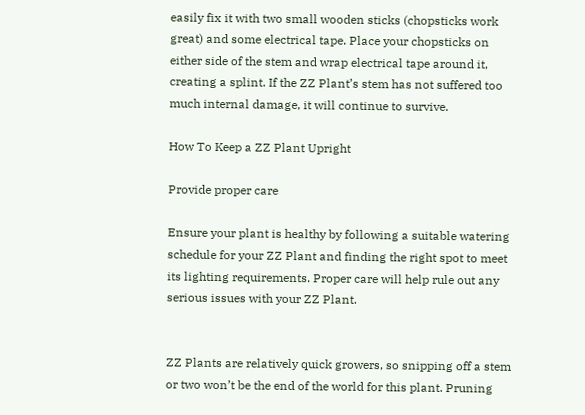easily fix it with two small wooden sticks (chopsticks work great) and some electrical tape. Place your chopsticks on either side of the stem and wrap electrical tape around it, creating a splint. If the ZZ Plant’s stem has not suffered too much internal damage, it will continue to survive.

How To Keep a ZZ Plant Upright

Provide proper care

Ensure your plant is healthy by following a suitable watering schedule for your ZZ Plant and finding the right spot to meet its lighting requirements. Proper care will help rule out any serious issues with your ZZ Plant.


ZZ Plants are relatively quick growers, so snipping off a stem or two won’t be the end of the world for this plant. Pruning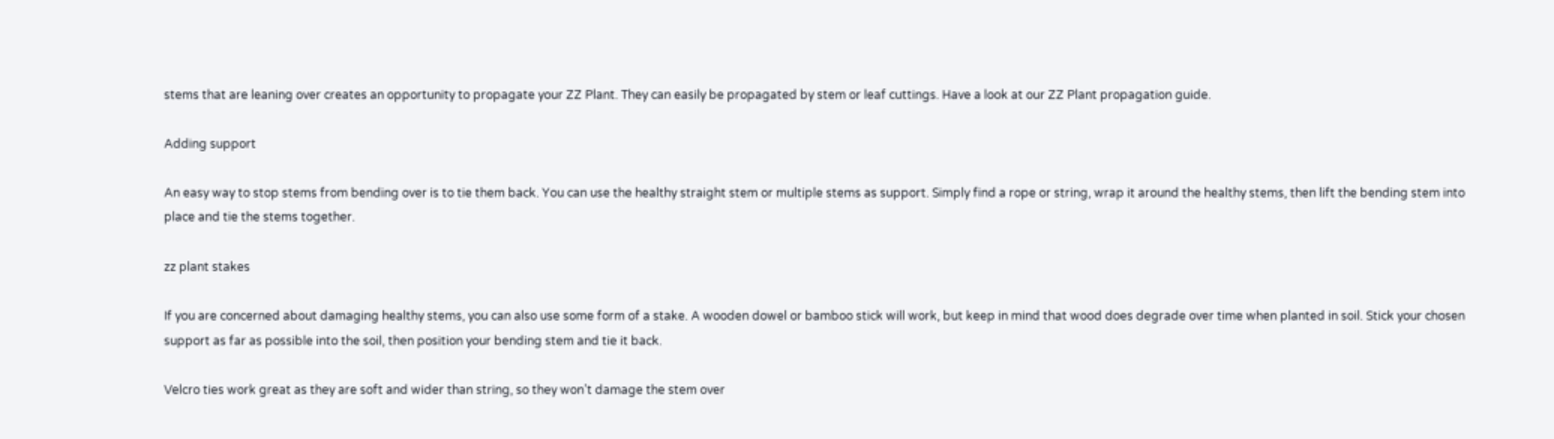stems that are leaning over creates an opportunity to propagate your ZZ Plant. They can easily be propagated by stem or leaf cuttings. Have a look at our ZZ Plant propagation guide.

Adding support

An easy way to stop stems from bending over is to tie them back. You can use the healthy straight stem or multiple stems as support. Simply find a rope or string, wrap it around the healthy stems, then lift the bending stem into place and tie the stems together.

zz plant stakes

If you are concerned about damaging healthy stems, you can also use some form of a stake. A wooden dowel or bamboo stick will work, but keep in mind that wood does degrade over time when planted in soil. Stick your chosen support as far as possible into the soil, then position your bending stem and tie it back.

Velcro ties work great as they are soft and wider than string, so they won’t damage the stem over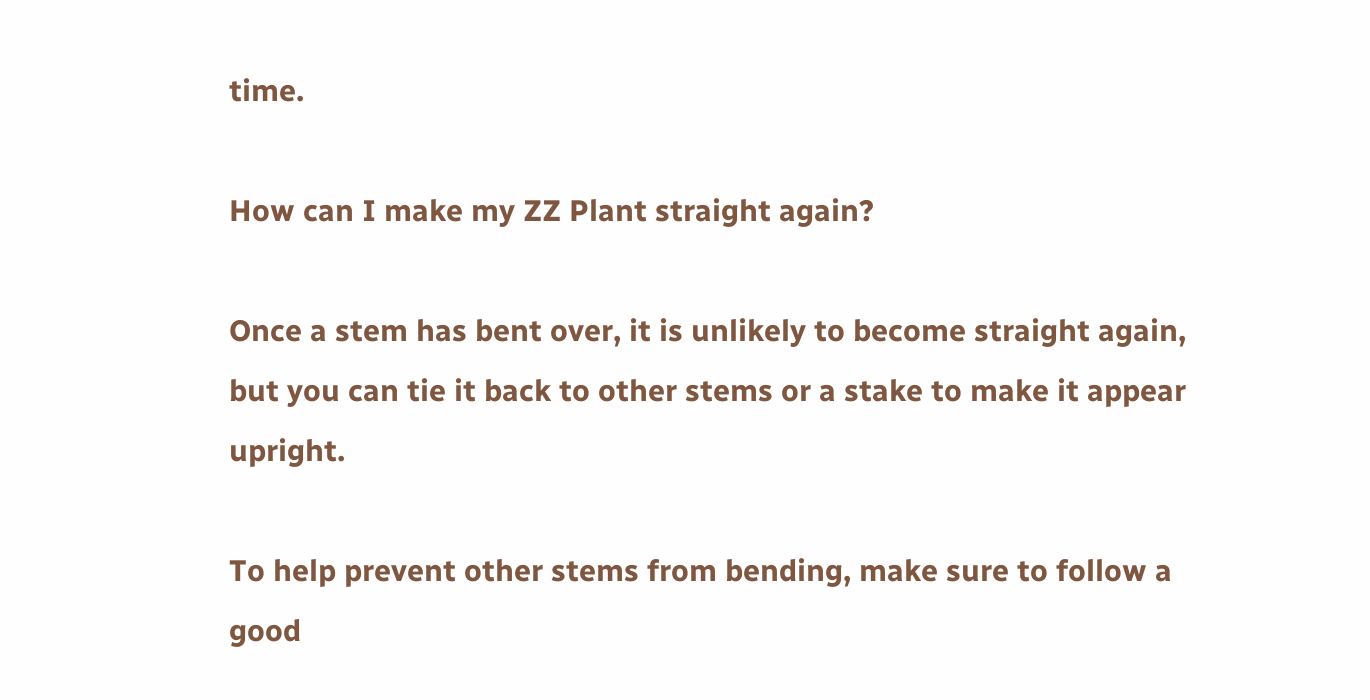time.

How can I make my ZZ Plant straight again?

Once a stem has bent over, it is unlikely to become straight again, but you can tie it back to other stems or a stake to make it appear upright.

To help prevent other stems from bending, make sure to follow a good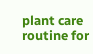plant care routine for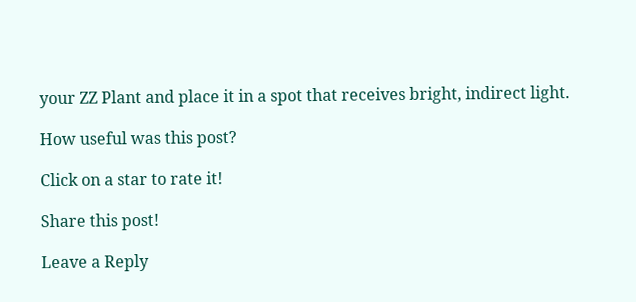your ZZ Plant and place it in a spot that receives bright, indirect light.

How useful was this post?

Click on a star to rate it!

Share this post!

Leave a Reply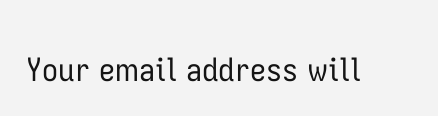Your email address will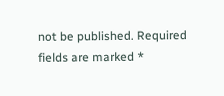not be published. Required fields are marked *